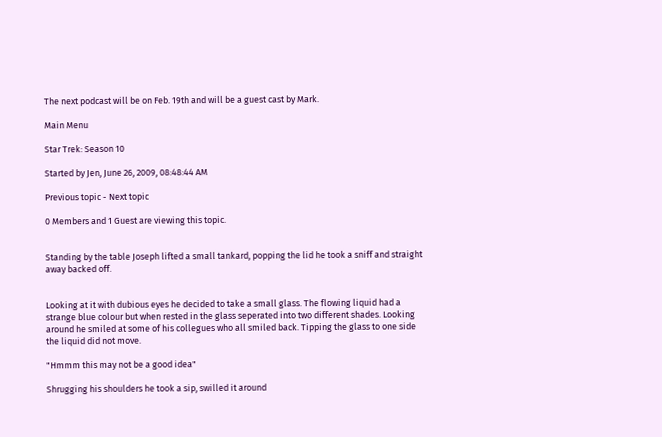The next podcast will be on Feb. 19th and will be a guest cast by Mark.

Main Menu

Star Trek: Season 10

Started by Jen, June 26, 2009, 08:48:44 AM

Previous topic - Next topic

0 Members and 1 Guest are viewing this topic.


Standing by the table Joseph lifted a small tankard, popping the lid he took a sniff and straight away backed off.


Looking at it with dubious eyes he decided to take a small glass. The flowing liquid had a strange blue colour but when rested in the glass seperated into two different shades. Looking around he smiled at some of his collegues who all smiled back. Tipping the glass to one side the liquid did not move.

"Hmmm this may not be a good idea"

Shrugging his shoulders he took a sip, swilled it around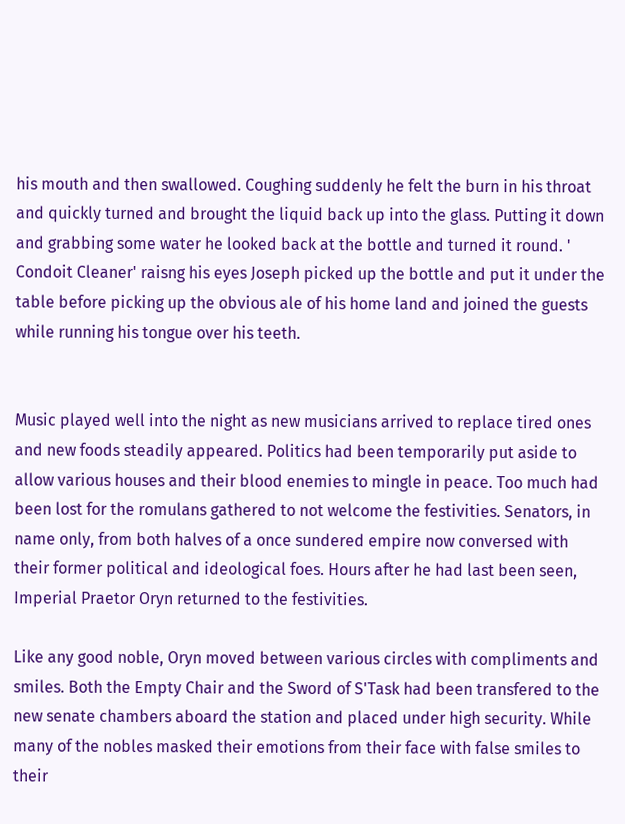his mouth and then swallowed. Coughing suddenly he felt the burn in his throat and quickly turned and brought the liquid back up into the glass. Putting it down and grabbing some water he looked back at the bottle and turned it round. ' Condoit Cleaner' raisng his eyes Joseph picked up the bottle and put it under the table before picking up the obvious ale of his home land and joined the guests while running his tongue over his teeth.


Music played well into the night as new musicians arrived to replace tired ones and new foods steadily appeared. Politics had been temporarily put aside to allow various houses and their blood enemies to mingle in peace. Too much had been lost for the romulans gathered to not welcome the festivities. Senators, in name only, from both halves of a once sundered empire now conversed with their former political and ideological foes. Hours after he had last been seen, Imperial Praetor Oryn returned to the festivities.

Like any good noble, Oryn moved between various circles with compliments and smiles. Both the Empty Chair and the Sword of S'Task had been transfered to the new senate chambers aboard the station and placed under high security. While many of the nobles masked their emotions from their face with false smiles to their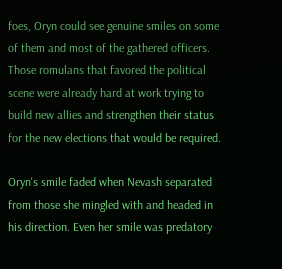foes, Oryn could see genuine smiles on some of them and most of the gathered officers. Those romulans that favored the political scene were already hard at work trying to build new allies and strengthen their status for the new elections that would be required.

Oryn's smile faded when Nevash separated from those she mingled with and headed in his direction. Even her smile was predatory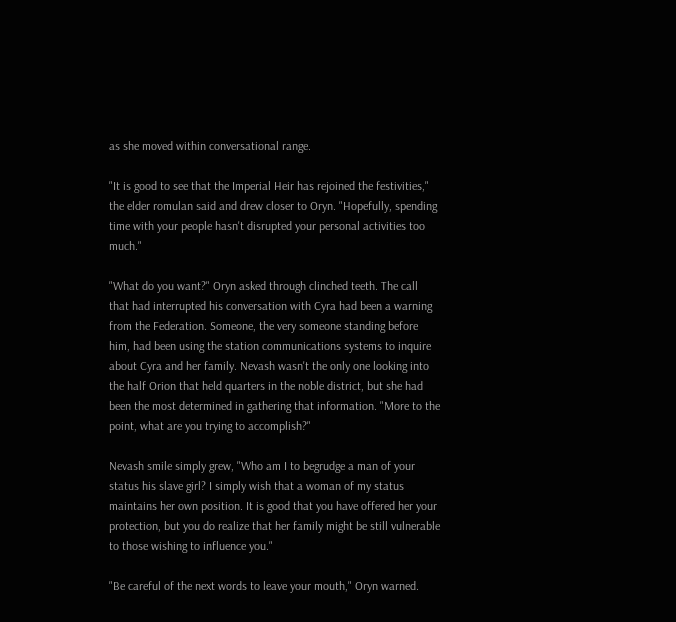as she moved within conversational range.

"It is good to see that the Imperial Heir has rejoined the festivities," the elder romulan said and drew closer to Oryn. "Hopefully, spending time with your people hasn't disrupted your personal activities too much."

"What do you want?" Oryn asked through clinched teeth. The call that had interrupted his conversation with Cyra had been a warning from the Federation. Someone, the very someone standing before him, had been using the station communications systems to inquire about Cyra and her family. Nevash wasn't the only one looking into the half Orion that held quarters in the noble district, but she had been the most determined in gathering that information. "More to the point, what are you trying to accomplish?"

Nevash smile simply grew, "Who am I to begrudge a man of your status his slave girl? I simply wish that a woman of my status maintains her own position. It is good that you have offered her your protection, but you do realize that her family might be still vulnerable to those wishing to influence you."

"Be careful of the next words to leave your mouth," Oryn warned.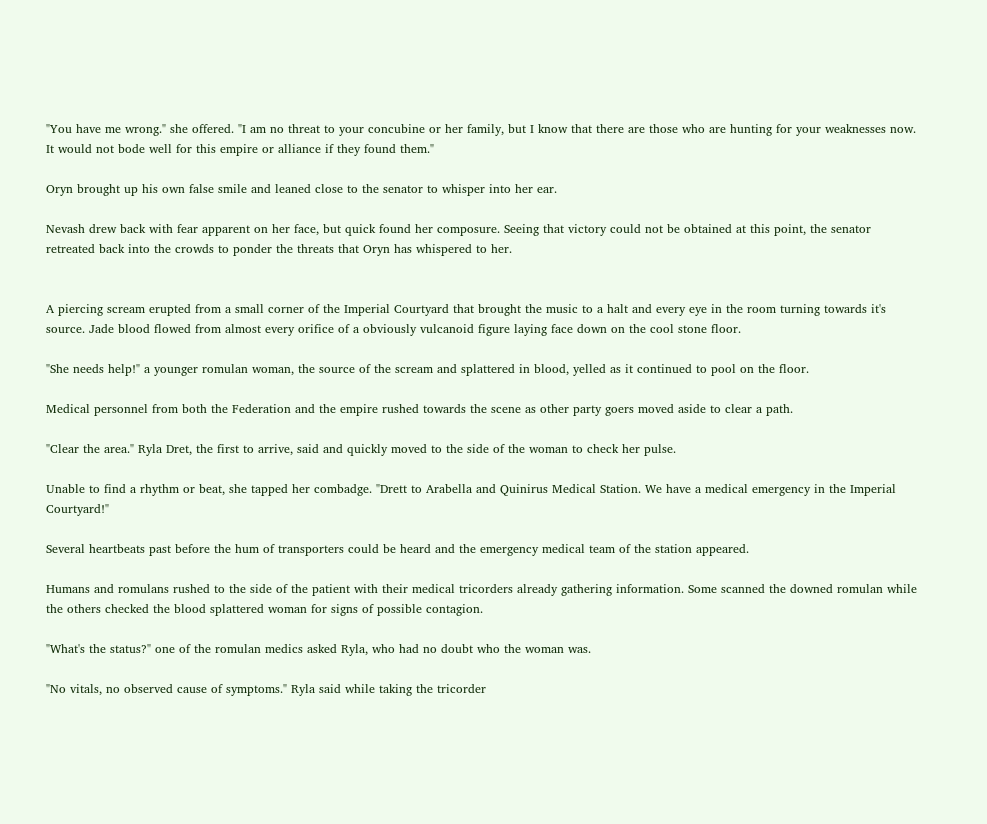"You have me wrong." she offered. "I am no threat to your concubine or her family, but I know that there are those who are hunting for your weaknesses now. It would not bode well for this empire or alliance if they found them."

Oryn brought up his own false smile and leaned close to the senator to whisper into her ear.

Nevash drew back with fear apparent on her face, but quick found her composure. Seeing that victory could not be obtained at this point, the senator retreated back into the crowds to ponder the threats that Oryn has whispered to her.


A piercing scream erupted from a small corner of the Imperial Courtyard that brought the music to a halt and every eye in the room turning towards it's source. Jade blood flowed from almost every orifice of a obviously vulcanoid figure laying face down on the cool stone floor.

"She needs help!" a younger romulan woman, the source of the scream and splattered in blood, yelled as it continued to pool on the floor.

Medical personnel from both the Federation and the empire rushed towards the scene as other party goers moved aside to clear a path.

"Clear the area." Ryla Dret, the first to arrive, said and quickly moved to the side of the woman to check her pulse.

Unable to find a rhythm or beat, she tapped her combadge. "Drett to Arabella and Quinirus Medical Station. We have a medical emergency in the Imperial Courtyard!"

Several heartbeats past before the hum of transporters could be heard and the emergency medical team of the station appeared.

Humans and romulans rushed to the side of the patient with their medical tricorders already gathering information. Some scanned the downed romulan while the others checked the blood splattered woman for signs of possible contagion.

"What's the status?" one of the romulan medics asked Ryla, who had no doubt who the woman was.

"No vitals, no observed cause of symptoms." Ryla said while taking the tricorder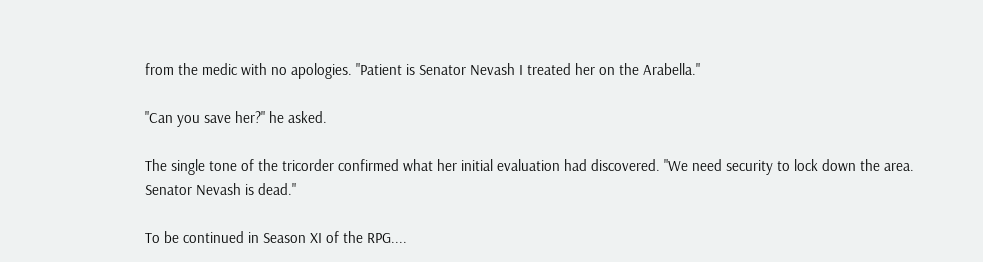from the medic with no apologies. "Patient is Senator Nevash I treated her on the Arabella."

"Can you save her?" he asked.

The single tone of the tricorder confirmed what her initial evaluation had discovered. "We need security to lock down the area. Senator Nevash is dead."

To be continued in Season XI of the RPG....